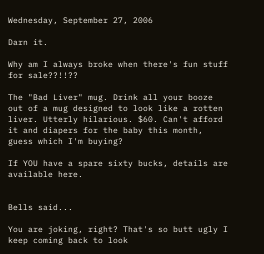Wednesday, September 27, 2006

Darn it.

Why am I always broke when there's fun stuff for sale??!!??

The "Bad Liver" mug. Drink all your booze out of a mug designed to look like a rotten liver. Utterly hilarious. $60. Can't afford it and diapers for the baby this month, guess which I'm buying?

If YOU have a spare sixty bucks, details are available here.


Bells said...

You are joking, right? That's so butt ugly I keep coming back to look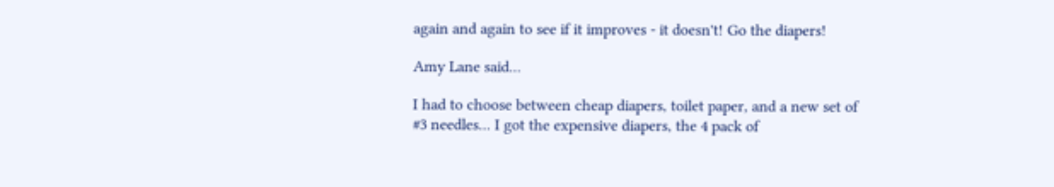again and again to see if it improves - it doesn't! Go the diapers!

Amy Lane said...

I had to choose between cheap diapers, toilet paper, and a new set of #3 needles... I got the expensive diapers, the 4 pack of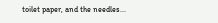toilet paper, and the needles...